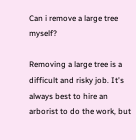Can i remove a large tree myself?

Removing a large tree is a difficult and risky job. It's always best to hire an arborist to do the work, but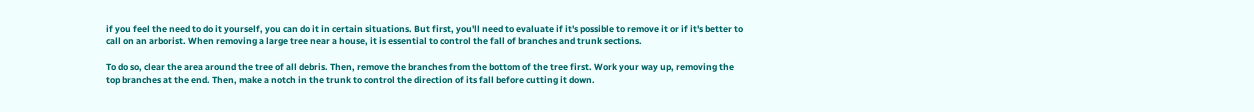if you feel the need to do it yourself, you can do it in certain situations. But first, you'll need to evaluate if it's possible to remove it or if it's better to call on an arborist. When removing a large tree near a house, it is essential to control the fall of branches and trunk sections.

To do so, clear the area around the tree of all debris. Then, remove the branches from the bottom of the tree first. Work your way up, removing the top branches at the end. Then, make a notch in the trunk to control the direction of its fall before cutting it down.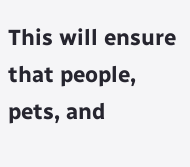This will ensure that people, pets, and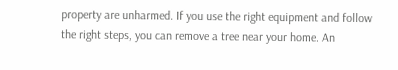property are unharmed. If you use the right equipment and follow the right steps, you can remove a tree near your home. An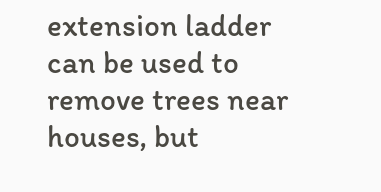extension ladder can be used to remove trees near houses, but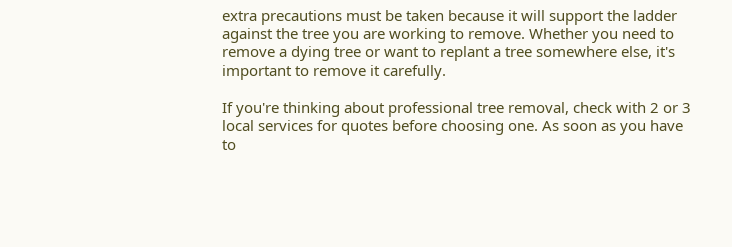extra precautions must be taken because it will support the ladder against the tree you are working to remove. Whether you need to remove a dying tree or want to replant a tree somewhere else, it's important to remove it carefully.

If you're thinking about professional tree removal, check with 2 or 3 local services for quotes before choosing one. As soon as you have to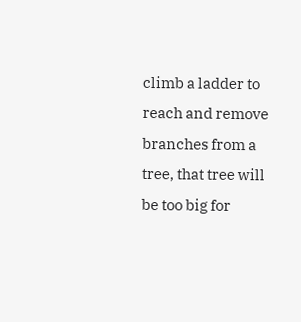climb a ladder to reach and remove branches from a tree, that tree will be too big for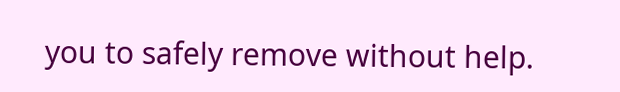you to safely remove without help.